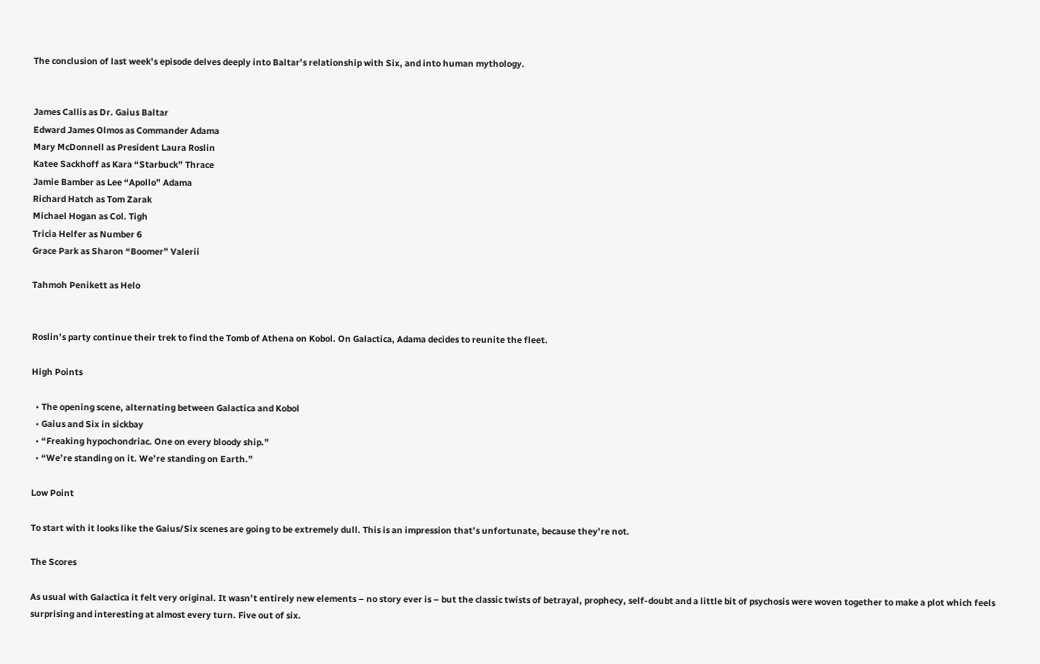The conclusion of last week’s episode delves deeply into Baltar’s relationship with Six, and into human mythology.


James Callis as Dr. Gaius Baltar
Edward James Olmos as Commander Adama
Mary McDonnell as President Laura Roslin
Katee Sackhoff as Kara “Starbuck” Thrace
Jamie Bamber as Lee “Apollo” Adama
Richard Hatch as Tom Zarak
Michael Hogan as Col. Tigh
Tricia Helfer as Number 6
Grace Park as Sharon “Boomer” Valerii

Tahmoh Penikett as Helo


Roslin’s party continue their trek to find the Tomb of Athena on Kobol. On Galactica, Adama decides to reunite the fleet.

High Points

  • The opening scene, alternating between Galactica and Kobol
  • Gaius and Six in sickbay
  • “Freaking hypochondriac. One on every bloody ship.”
  • “We’re standing on it. We’re standing on Earth.”

Low Point

To start with it looks like the Gaius/Six scenes are going to be extremely dull. This is an impression that’s unfortunate, because they’re not.

The Scores

As usual with Galactica it felt very original. It wasn’t entirely new elements – no story ever is – but the classic twists of betrayal, prophecy, self-doubt and a little bit of psychosis were woven together to make a plot which feels surprising and interesting at almost every turn. Five out of six.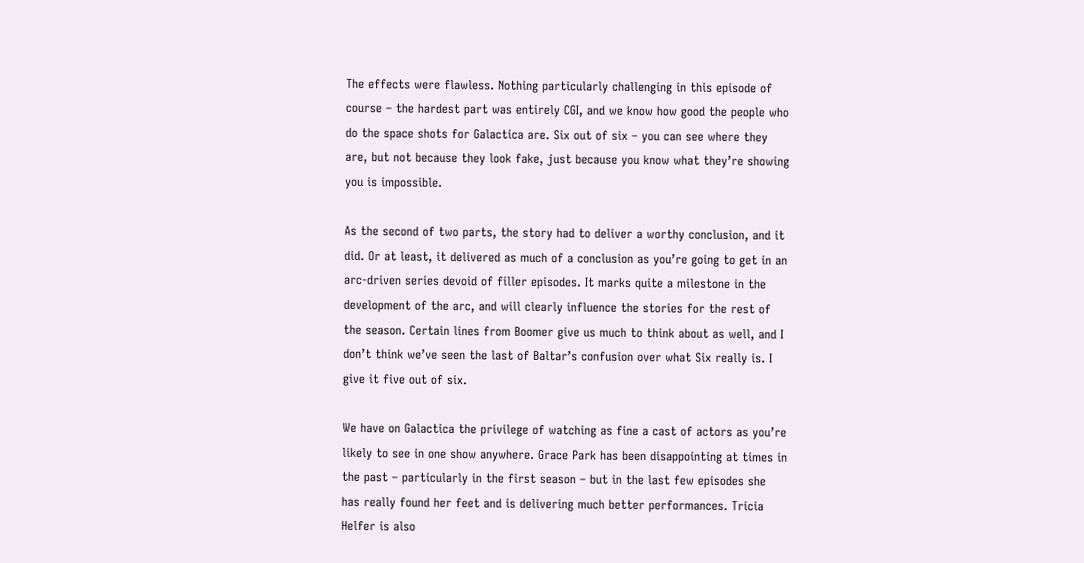The effects were flawless. Nothing particularly challenging in this episode of course – the hardest part was entirely CGI, and we know how good the people who do the space shots for Galactica are. Six out of six – you can see where they are, but not because they look fake, just because you know what they’re showing you is impossible.

As the second of two parts, the story had to deliver a worthy conclusion, and it did. Or at least, it delivered as much of a conclusion as you’re going to get in an arc-driven series devoid of filler episodes. It marks quite a milestone in the development of the arc, and will clearly influence the stories for the rest of the season. Certain lines from Boomer give us much to think about as well, and I don’t think we’ve seen the last of Baltar’s confusion over what Six really is. I give it five out of six.

We have on Galactica the privilege of watching as fine a cast of actors as you’re likely to see in one show anywhere. Grace Park has been disappointing at times in the past – particularly in the first season – but in the last few episodes she has really found her feet and is delivering much better performances. Tricia Helfer is also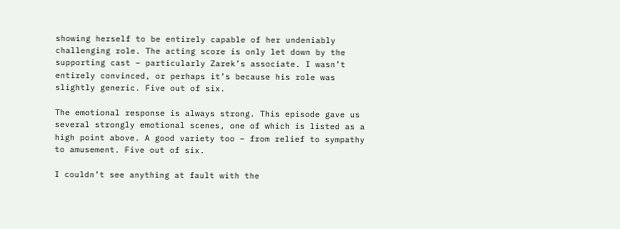showing herself to be entirely capable of her undeniably challenging role. The acting score is only let down by the supporting cast – particularly Zarek’s associate. I wasn’t entirely convinced, or perhaps it’s because his role was slightly generic. Five out of six.

The emotional response is always strong. This episode gave us several strongly emotional scenes, one of which is listed as a high point above. A good variety too – from relief to sympathy to amusement. Five out of six.

I couldn’t see anything at fault with the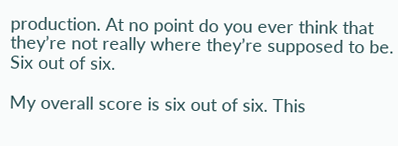production. At no point do you ever think that they’re not really where they’re supposed to be. Six out of six.

My overall score is six out of six. This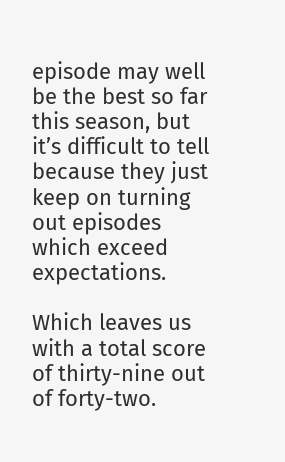episode may well be the best so far this season, but it’s difficult to tell because they just keep on turning out episodes which exceed expectations.

Which leaves us with a total score of thirty-nine out of forty-two.